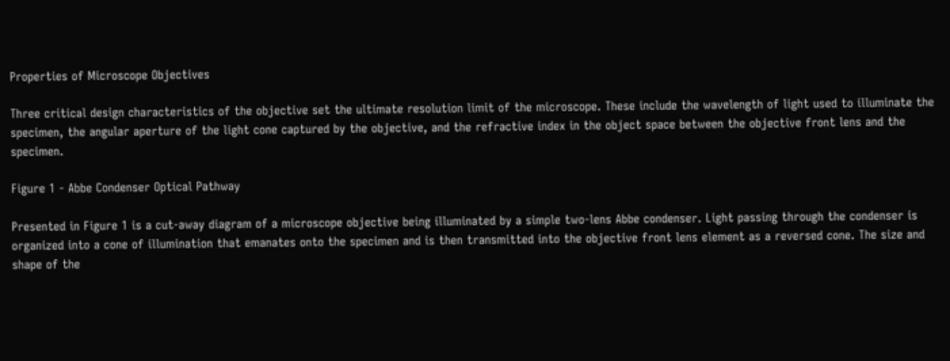Properties of Microscope Objectives

Three critical design characteristics of the objective set the ultimate resolution limit of the microscope. These include the wavelength of light used to illuminate the specimen, the angular aperture of the light cone captured by the objective, and the refractive index in the object space between the objective front lens and the specimen.

Figure 1 - Abbe Condenser Optical Pathway

Presented in Figure 1 is a cut-away diagram of a microscope objective being illuminated by a simple two-lens Abbe condenser. Light passing through the condenser is organized into a cone of illumination that emanates onto the specimen and is then transmitted into the objective front lens element as a reversed cone. The size and shape of the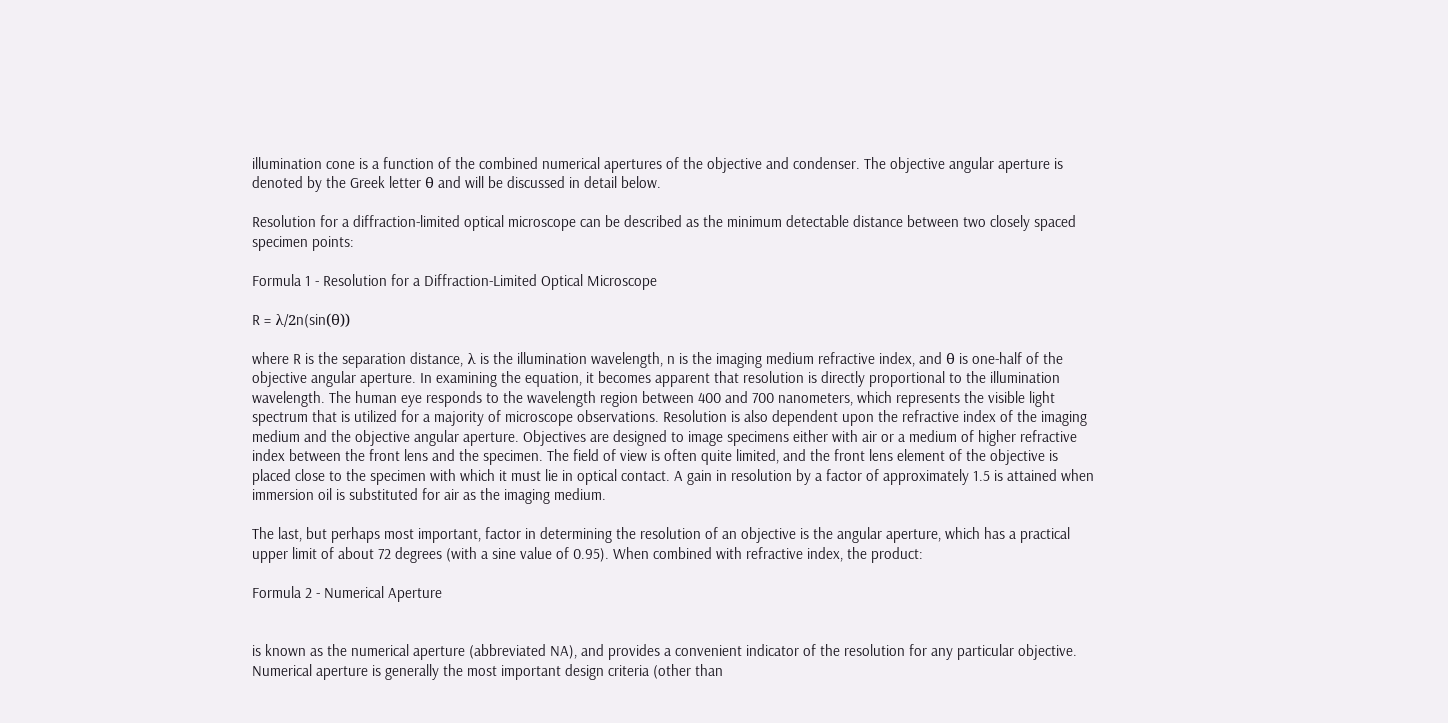illumination cone is a function of the combined numerical apertures of the objective and condenser. The objective angular aperture is denoted by the Greek letter θ and will be discussed in detail below.

Resolution for a diffraction-limited optical microscope can be described as the minimum detectable distance between two closely spaced specimen points:

Formula 1 - Resolution for a Diffraction-Limited Optical Microscope

R = λ/2n(sin(θ))

where R is the separation distance, λ is the illumination wavelength, n is the imaging medium refractive index, and θ is one-half of the objective angular aperture. In examining the equation, it becomes apparent that resolution is directly proportional to the illumination wavelength. The human eye responds to the wavelength region between 400 and 700 nanometers, which represents the visible light spectrum that is utilized for a majority of microscope observations. Resolution is also dependent upon the refractive index of the imaging medium and the objective angular aperture. Objectives are designed to image specimens either with air or a medium of higher refractive index between the front lens and the specimen. The field of view is often quite limited, and the front lens element of the objective is placed close to the specimen with which it must lie in optical contact. A gain in resolution by a factor of approximately 1.5 is attained when immersion oil is substituted for air as the imaging medium.

The last, but perhaps most important, factor in determining the resolution of an objective is the angular aperture, which has a practical upper limit of about 72 degrees (with a sine value of 0.95). When combined with refractive index, the product:

Formula 2 - Numerical Aperture


is known as the numerical aperture (abbreviated NA), and provides a convenient indicator of the resolution for any particular objective. Numerical aperture is generally the most important design criteria (other than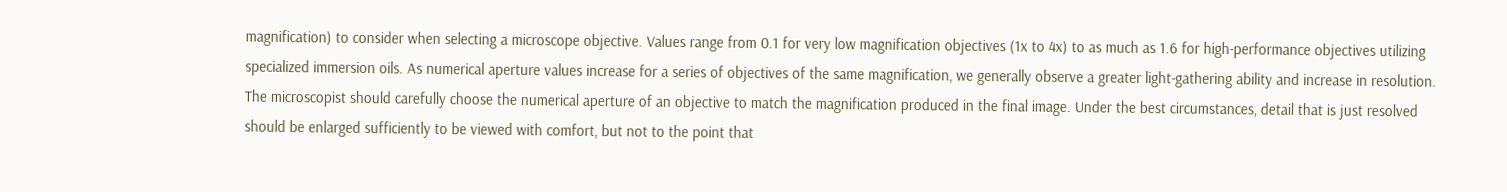magnification) to consider when selecting a microscope objective. Values range from 0.1 for very low magnification objectives (1x to 4x) to as much as 1.6 for high-performance objectives utilizing specialized immersion oils. As numerical aperture values increase for a series of objectives of the same magnification, we generally observe a greater light-gathering ability and increase in resolution. The microscopist should carefully choose the numerical aperture of an objective to match the magnification produced in the final image. Under the best circumstances, detail that is just resolved should be enlarged sufficiently to be viewed with comfort, but not to the point that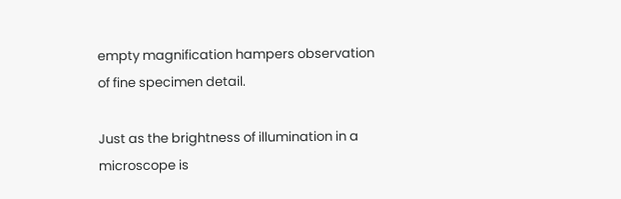empty magnification hampers observation of fine specimen detail.

Just as the brightness of illumination in a microscope is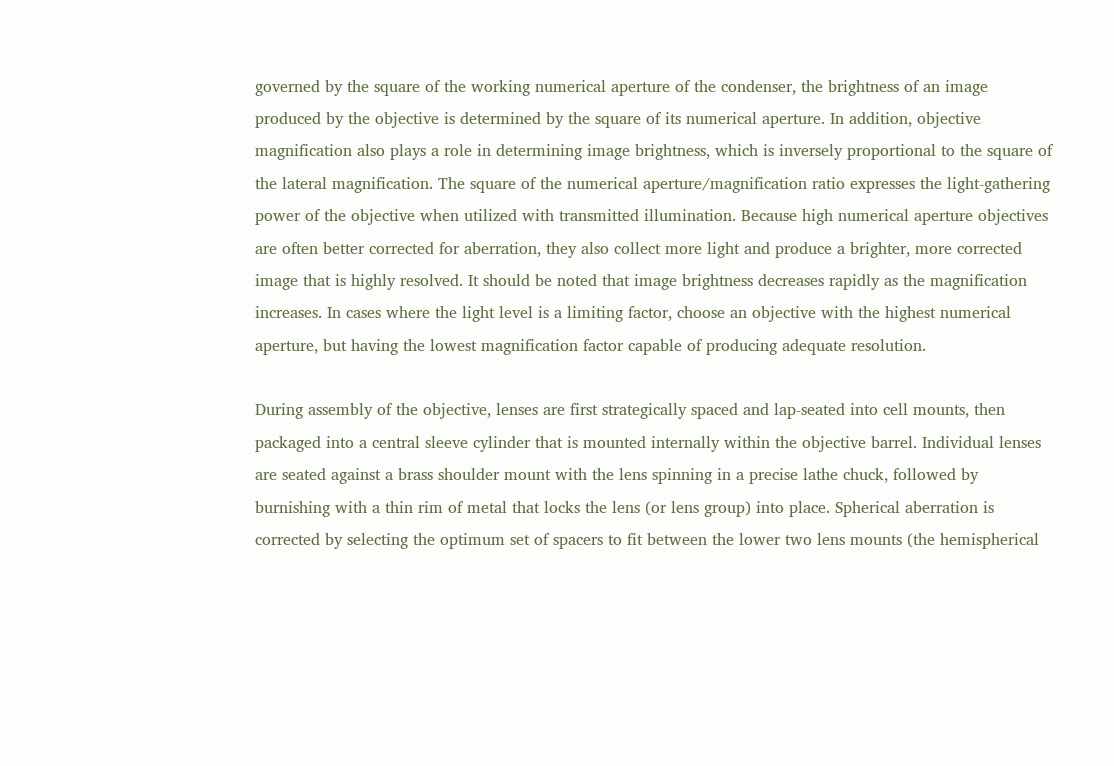governed by the square of the working numerical aperture of the condenser, the brightness of an image produced by the objective is determined by the square of its numerical aperture. In addition, objective magnification also plays a role in determining image brightness, which is inversely proportional to the square of the lateral magnification. The square of the numerical aperture/magnification ratio expresses the light-gathering power of the objective when utilized with transmitted illumination. Because high numerical aperture objectives are often better corrected for aberration, they also collect more light and produce a brighter, more corrected image that is highly resolved. It should be noted that image brightness decreases rapidly as the magnification increases. In cases where the light level is a limiting factor, choose an objective with the highest numerical aperture, but having the lowest magnification factor capable of producing adequate resolution.

During assembly of the objective, lenses are first strategically spaced and lap-seated into cell mounts, then packaged into a central sleeve cylinder that is mounted internally within the objective barrel. Individual lenses are seated against a brass shoulder mount with the lens spinning in a precise lathe chuck, followed by burnishing with a thin rim of metal that locks the lens (or lens group) into place. Spherical aberration is corrected by selecting the optimum set of spacers to fit between the lower two lens mounts (the hemispherical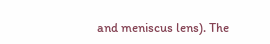and meniscus lens). The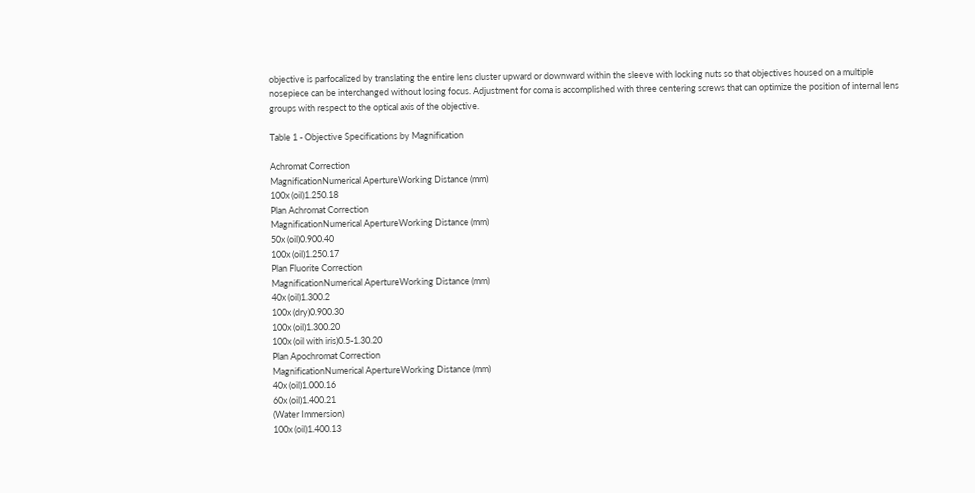objective is parfocalized by translating the entire lens cluster upward or downward within the sleeve with locking nuts so that objectives housed on a multiple nosepiece can be interchanged without losing focus. Adjustment for coma is accomplished with three centering screws that can optimize the position of internal lens groups with respect to the optical axis of the objective.

Table 1 - Objective Specifications by Magnification

Achromat Correction
MagnificationNumerical ApertureWorking Distance (mm)
100x (oil)1.250.18
Plan Achromat Correction
MagnificationNumerical ApertureWorking Distance (mm)
50x (oil)0.900.40
100x (oil)1.250.17
Plan Fluorite Correction
MagnificationNumerical ApertureWorking Distance (mm)
40x (oil)1.300.2
100x (dry)0.900.30
100x (oil)1.300.20
100x (oil with iris)0.5-1.30.20
Plan Apochromat Correction
MagnificationNumerical ApertureWorking Distance (mm)
40x (oil)1.000.16
60x (oil)1.400.21
(Water Immersion)
100x (oil)1.400.13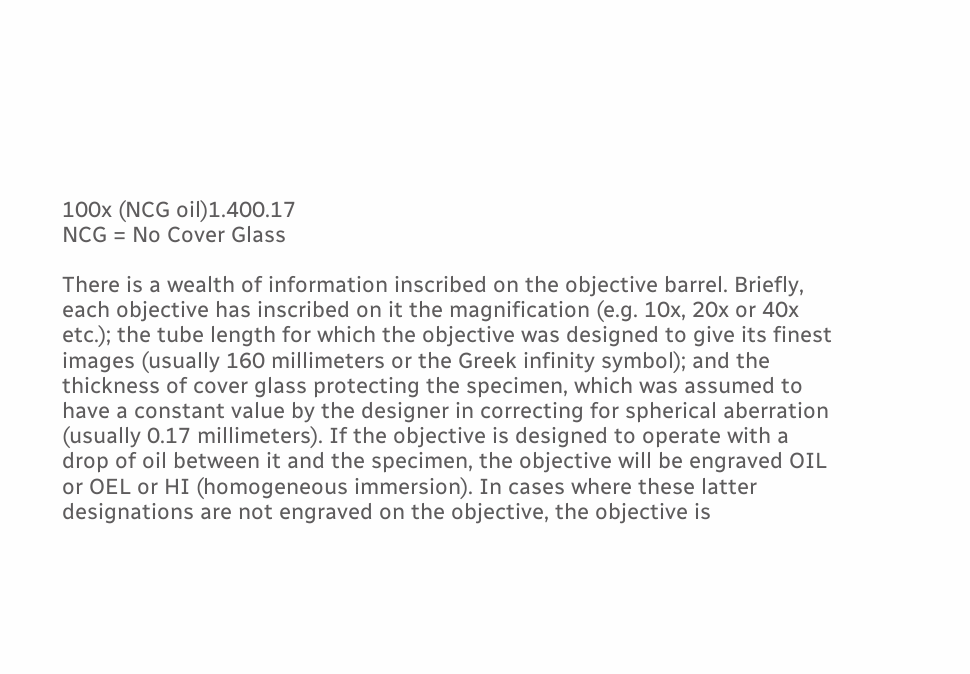100x (NCG oil)1.400.17
NCG = No Cover Glass

There is a wealth of information inscribed on the objective barrel. Briefly, each objective has inscribed on it the magnification (e.g. 10x, 20x or 40x etc.); the tube length for which the objective was designed to give its finest images (usually 160 millimeters or the Greek infinity symbol); and the thickness of cover glass protecting the specimen, which was assumed to have a constant value by the designer in correcting for spherical aberration (usually 0.17 millimeters). If the objective is designed to operate with a drop of oil between it and the specimen, the objective will be engraved OIL or OEL or HI (homogeneous immersion). In cases where these latter designations are not engraved on the objective, the objective is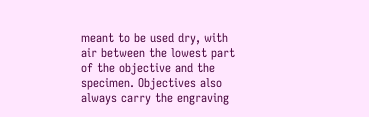meant to be used dry, with air between the lowest part of the objective and the specimen. Objectives also always carry the engraving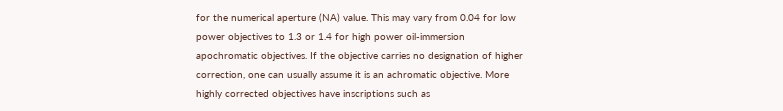for the numerical aperture (NA) value. This may vary from 0.04 for low power objectives to 1.3 or 1.4 for high power oil-immersion apochromatic objectives. If the objective carries no designation of higher correction, one can usually assume it is an achromatic objective. More highly corrected objectives have inscriptions such as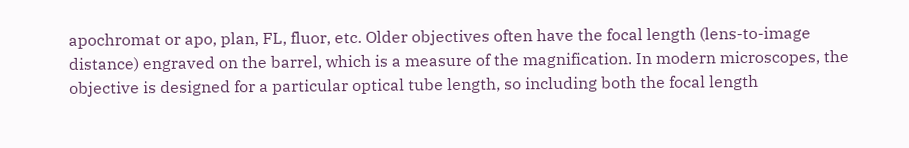apochromat or apo, plan, FL, fluor, etc. Older objectives often have the focal length (lens-to-image distance) engraved on the barrel, which is a measure of the magnification. In modern microscopes, the objective is designed for a particular optical tube length, so including both the focal length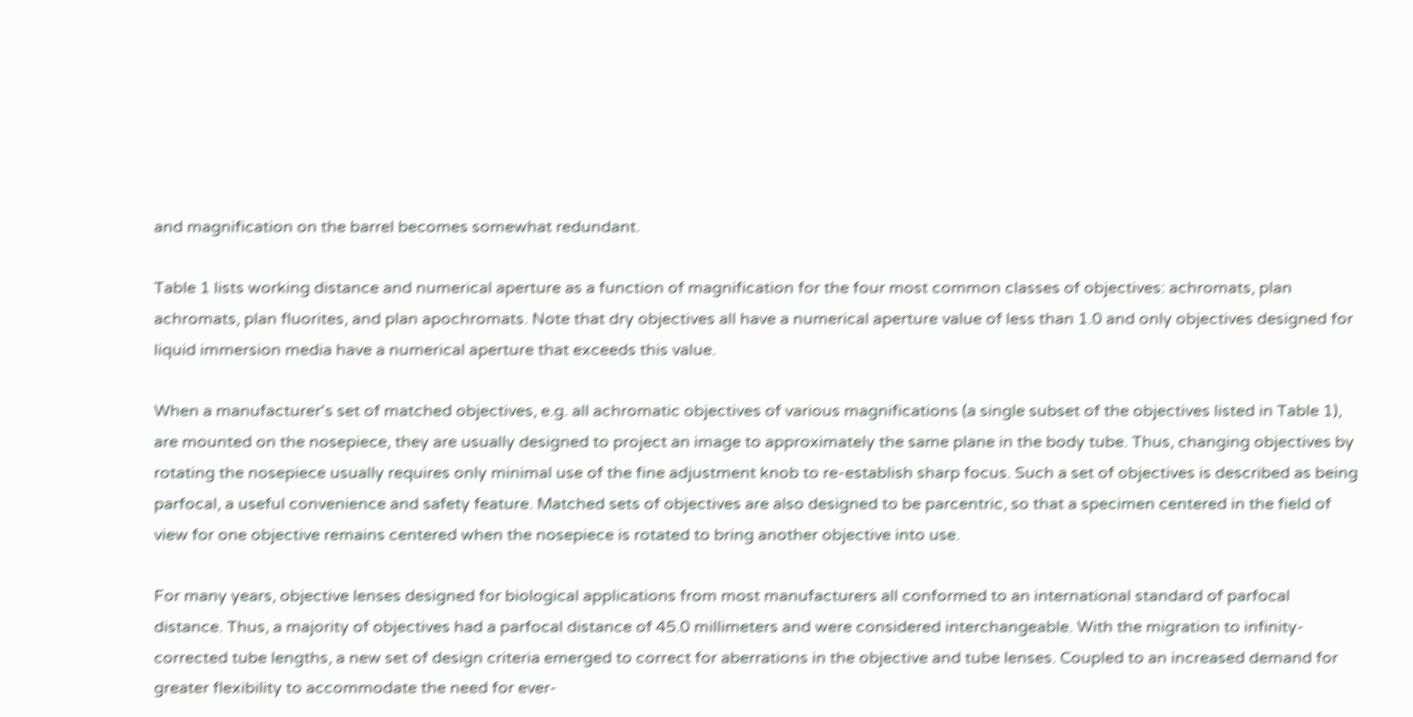and magnification on the barrel becomes somewhat redundant.

Table 1 lists working distance and numerical aperture as a function of magnification for the four most common classes of objectives: achromats, plan achromats, plan fluorites, and plan apochromats. Note that dry objectives all have a numerical aperture value of less than 1.0 and only objectives designed for liquid immersion media have a numerical aperture that exceeds this value.

When a manufacturer's set of matched objectives, e.g. all achromatic objectives of various magnifications (a single subset of the objectives listed in Table 1), are mounted on the nosepiece, they are usually designed to project an image to approximately the same plane in the body tube. Thus, changing objectives by rotating the nosepiece usually requires only minimal use of the fine adjustment knob to re-establish sharp focus. Such a set of objectives is described as being parfocal, a useful convenience and safety feature. Matched sets of objectives are also designed to be parcentric, so that a specimen centered in the field of view for one objective remains centered when the nosepiece is rotated to bring another objective into use.

For many years, objective lenses designed for biological applications from most manufacturers all conformed to an international standard of parfocal distance. Thus, a majority of objectives had a parfocal distance of 45.0 millimeters and were considered interchangeable. With the migration to infinity-corrected tube lengths, a new set of design criteria emerged to correct for aberrations in the objective and tube lenses. Coupled to an increased demand for greater flexibility to accommodate the need for ever-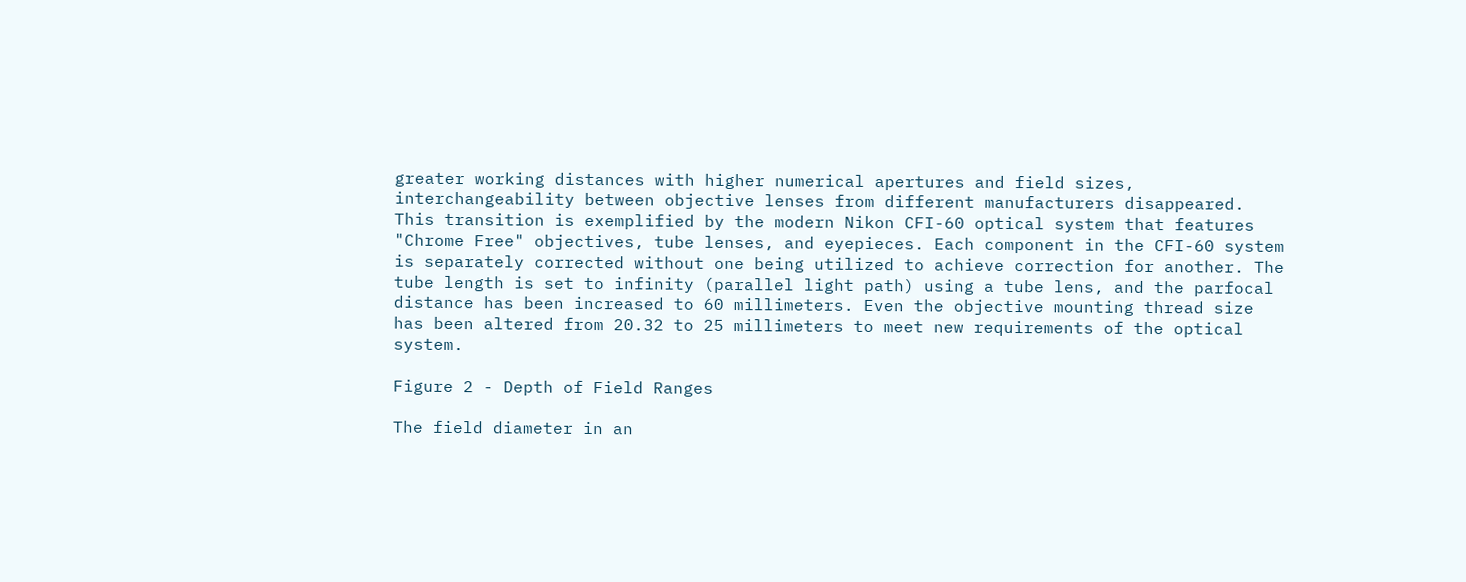greater working distances with higher numerical apertures and field sizes, interchangeability between objective lenses from different manufacturers disappeared. This transition is exemplified by the modern Nikon CFI-60 optical system that features "Chrome Free" objectives, tube lenses, and eyepieces. Each component in the CFI-60 system is separately corrected without one being utilized to achieve correction for another. The tube length is set to infinity (parallel light path) using a tube lens, and the parfocal distance has been increased to 60 millimeters. Even the objective mounting thread size has been altered from 20.32 to 25 millimeters to meet new requirements of the optical system.

Figure 2 - Depth of Field Ranges

The field diameter in an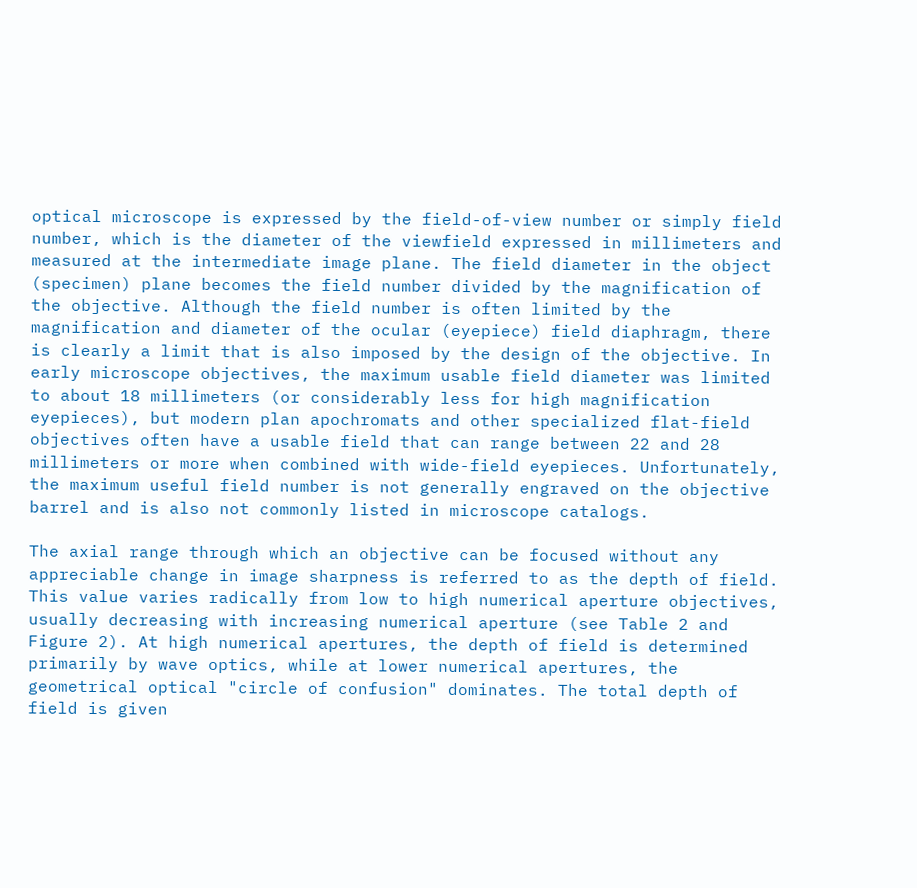optical microscope is expressed by the field-of-view number or simply field number, which is the diameter of the viewfield expressed in millimeters and measured at the intermediate image plane. The field diameter in the object (specimen) plane becomes the field number divided by the magnification of the objective. Although the field number is often limited by the magnification and diameter of the ocular (eyepiece) field diaphragm, there is clearly a limit that is also imposed by the design of the objective. In early microscope objectives, the maximum usable field diameter was limited to about 18 millimeters (or considerably less for high magnification eyepieces), but modern plan apochromats and other specialized flat-field objectives often have a usable field that can range between 22 and 28 millimeters or more when combined with wide-field eyepieces. Unfortunately, the maximum useful field number is not generally engraved on the objective barrel and is also not commonly listed in microscope catalogs.

The axial range through which an objective can be focused without any appreciable change in image sharpness is referred to as the depth of field. This value varies radically from low to high numerical aperture objectives, usually decreasing with increasing numerical aperture (see Table 2 and Figure 2). At high numerical apertures, the depth of field is determined primarily by wave optics, while at lower numerical apertures, the geometrical optical "circle of confusion" dominates. The total depth of field is given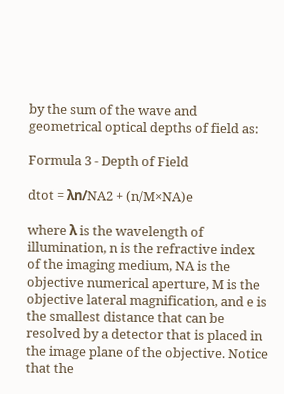by the sum of the wave and geometrical optical depths of field as:

Formula 3 - Depth of Field

dtot = λn/NA2 + (n/M×NA)e

where λ is the wavelength of illumination, n is the refractive index of the imaging medium, NA is the objective numerical aperture, M is the objective lateral magnification, and e is the smallest distance that can be resolved by a detector that is placed in the image plane of the objective. Notice that the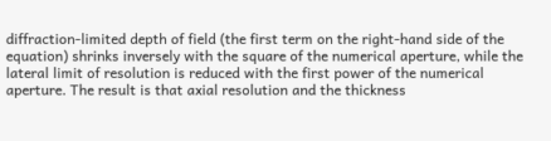diffraction-limited depth of field (the first term on the right-hand side of the equation) shrinks inversely with the square of the numerical aperture, while the lateral limit of resolution is reduced with the first power of the numerical aperture. The result is that axial resolution and the thickness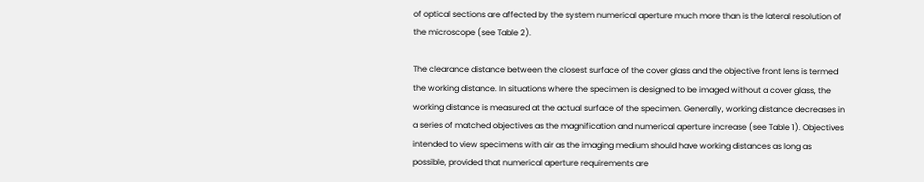of optical sections are affected by the system numerical aperture much more than is the lateral resolution of the microscope (see Table 2).

The clearance distance between the closest surface of the cover glass and the objective front lens is termed the working distance. In situations where the specimen is designed to be imaged without a cover glass, the working distance is measured at the actual surface of the specimen. Generally, working distance decreases in a series of matched objectives as the magnification and numerical aperture increase (see Table 1). Objectives intended to view specimens with air as the imaging medium should have working distances as long as possible, provided that numerical aperture requirements are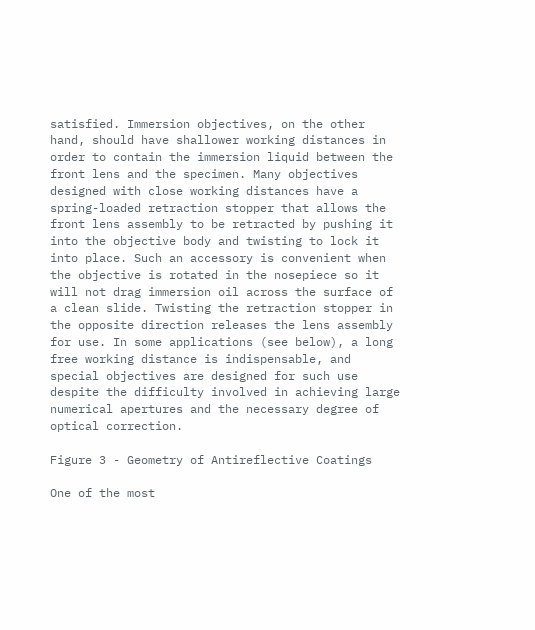satisfied. Immersion objectives, on the other hand, should have shallower working distances in order to contain the immersion liquid between the front lens and the specimen. Many objectives designed with close working distances have a spring-loaded retraction stopper that allows the front lens assembly to be retracted by pushing it into the objective body and twisting to lock it into place. Such an accessory is convenient when the objective is rotated in the nosepiece so it will not drag immersion oil across the surface of a clean slide. Twisting the retraction stopper in the opposite direction releases the lens assembly for use. In some applications (see below), a long free working distance is indispensable, and special objectives are designed for such use despite the difficulty involved in achieving large numerical apertures and the necessary degree of optical correction.

Figure 3 - Geometry of Antireflective Coatings

One of the most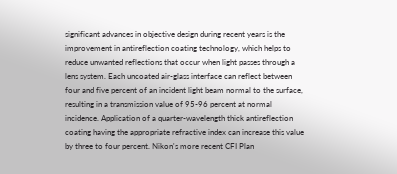significant advances in objective design during recent years is the improvement in antireflection coating technology, which helps to reduce unwanted reflections that occur when light passes through a lens system. Each uncoated air-glass interface can reflect between four and five percent of an incident light beam normal to the surface, resulting in a transmission value of 95-96 percent at normal incidence. Application of a quarter-wavelength thick antireflection coating having the appropriate refractive index can increase this value by three to four percent. Nikon's more recent CFI Plan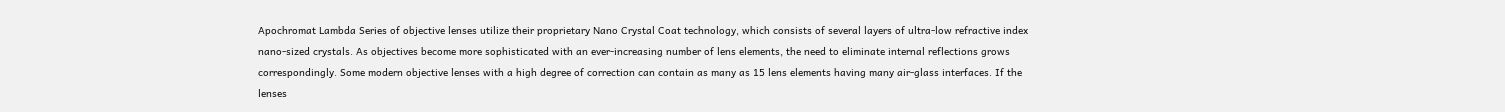Apochromat Lambda Series of objective lenses utilize their proprietary Nano Crystal Coat technology, which consists of several layers of ultra-low refractive index nano-sized crystals. As objectives become more sophisticated with an ever-increasing number of lens elements, the need to eliminate internal reflections grows correspondingly. Some modern objective lenses with a high degree of correction can contain as many as 15 lens elements having many air-glass interfaces. If the lenses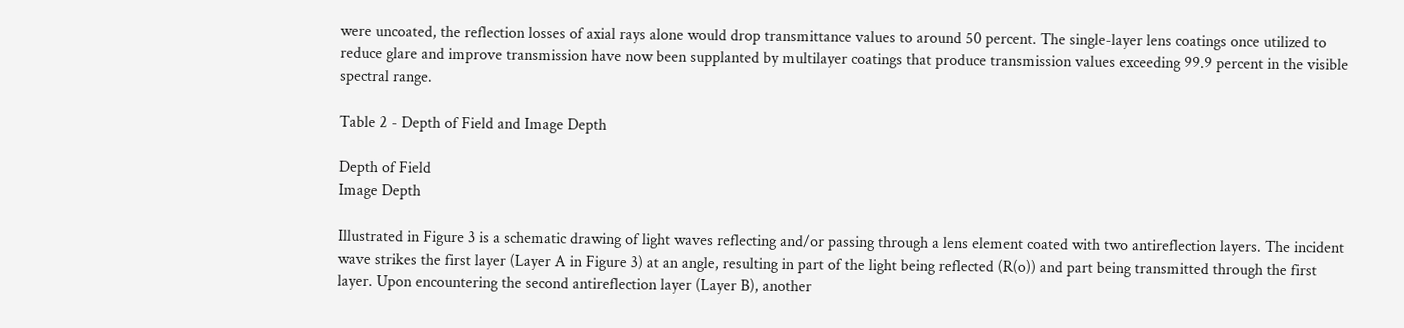were uncoated, the reflection losses of axial rays alone would drop transmittance values to around 50 percent. The single-layer lens coatings once utilized to reduce glare and improve transmission have now been supplanted by multilayer coatings that produce transmission values exceeding 99.9 percent in the visible spectral range.

Table 2 - Depth of Field and Image Depth

Depth of Field
Image Depth

Illustrated in Figure 3 is a schematic drawing of light waves reflecting and/or passing through a lens element coated with two antireflection layers. The incident wave strikes the first layer (Layer A in Figure 3) at an angle, resulting in part of the light being reflected (R(o)) and part being transmitted through the first layer. Upon encountering the second antireflection layer (Layer B), another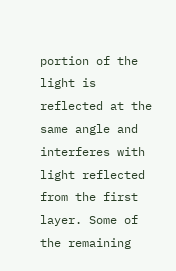portion of the light is reflected at the same angle and interferes with light reflected from the first layer. Some of the remaining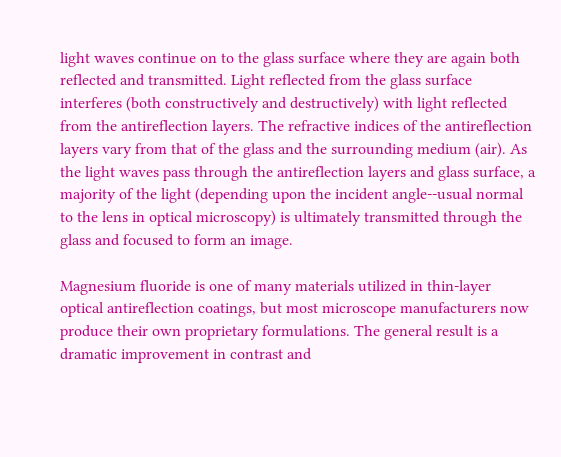light waves continue on to the glass surface where they are again both reflected and transmitted. Light reflected from the glass surface interferes (both constructively and destructively) with light reflected from the antireflection layers. The refractive indices of the antireflection layers vary from that of the glass and the surrounding medium (air). As the light waves pass through the antireflection layers and glass surface, a majority of the light (depending upon the incident angle--usual normal to the lens in optical microscopy) is ultimately transmitted through the glass and focused to form an image.

Magnesium fluoride is one of many materials utilized in thin-layer optical antireflection coatings, but most microscope manufacturers now produce their own proprietary formulations. The general result is a dramatic improvement in contrast and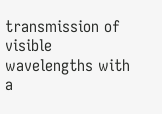transmission of visible wavelengths with a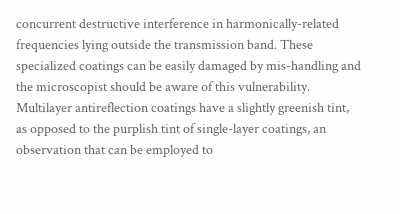concurrent destructive interference in harmonically-related frequencies lying outside the transmission band. These specialized coatings can be easily damaged by mis-handling and the microscopist should be aware of this vulnerability. Multilayer antireflection coatings have a slightly greenish tint, as opposed to the purplish tint of single-layer coatings, an observation that can be employed to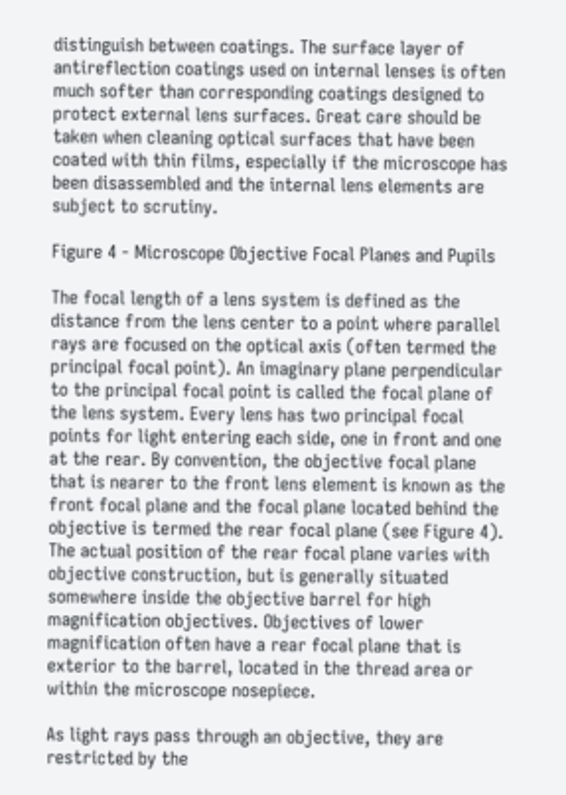distinguish between coatings. The surface layer of antireflection coatings used on internal lenses is often much softer than corresponding coatings designed to protect external lens surfaces. Great care should be taken when cleaning optical surfaces that have been coated with thin films, especially if the microscope has been disassembled and the internal lens elements are subject to scrutiny.

Figure 4 - Microscope Objective Focal Planes and Pupils

The focal length of a lens system is defined as the distance from the lens center to a point where parallel rays are focused on the optical axis (often termed the principal focal point). An imaginary plane perpendicular to the principal focal point is called the focal plane of the lens system. Every lens has two principal focal points for light entering each side, one in front and one at the rear. By convention, the objective focal plane that is nearer to the front lens element is known as the front focal plane and the focal plane located behind the objective is termed the rear focal plane (see Figure 4). The actual position of the rear focal plane varies with objective construction, but is generally situated somewhere inside the objective barrel for high magnification objectives. Objectives of lower magnification often have a rear focal plane that is exterior to the barrel, located in the thread area or within the microscope nosepiece.

As light rays pass through an objective, they are restricted by the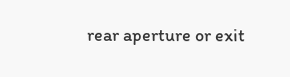rear aperture or exit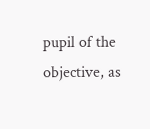pupil of the objective, as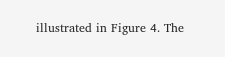illustrated in Figure 4. The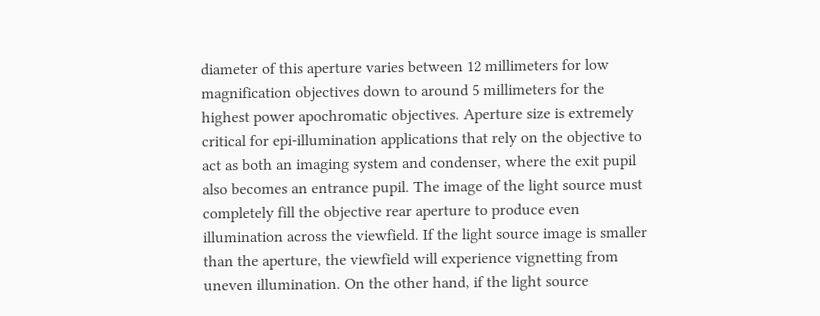diameter of this aperture varies between 12 millimeters for low magnification objectives down to around 5 millimeters for the highest power apochromatic objectives. Aperture size is extremely critical for epi-illumination applications that rely on the objective to act as both an imaging system and condenser, where the exit pupil also becomes an entrance pupil. The image of the light source must completely fill the objective rear aperture to produce even illumination across the viewfield. If the light source image is smaller than the aperture, the viewfield will experience vignetting from uneven illumination. On the other hand, if the light source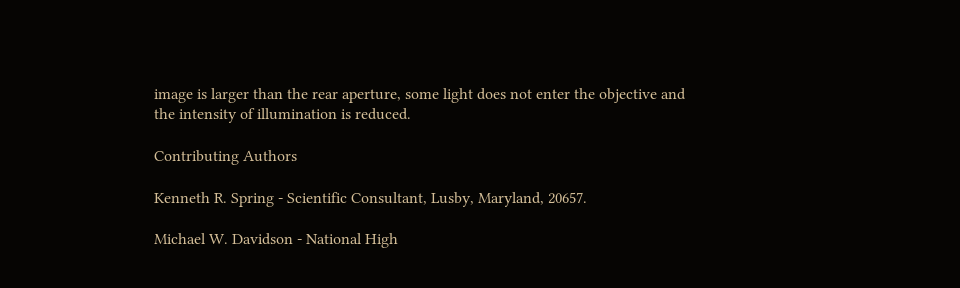image is larger than the rear aperture, some light does not enter the objective and the intensity of illumination is reduced.

Contributing Authors

Kenneth R. Spring - Scientific Consultant, Lusby, Maryland, 20657.

Michael W. Davidson - National High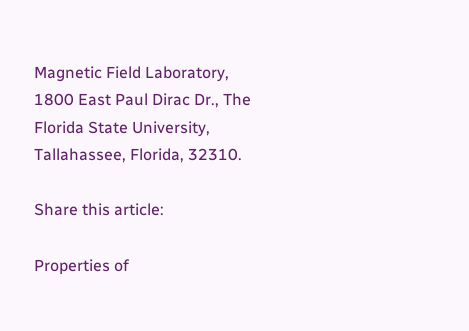Magnetic Field Laboratory, 1800 East Paul Dirac Dr., The Florida State University, Tallahassee, Florida, 32310.

Share this article:

Properties of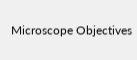Microscope Objectives